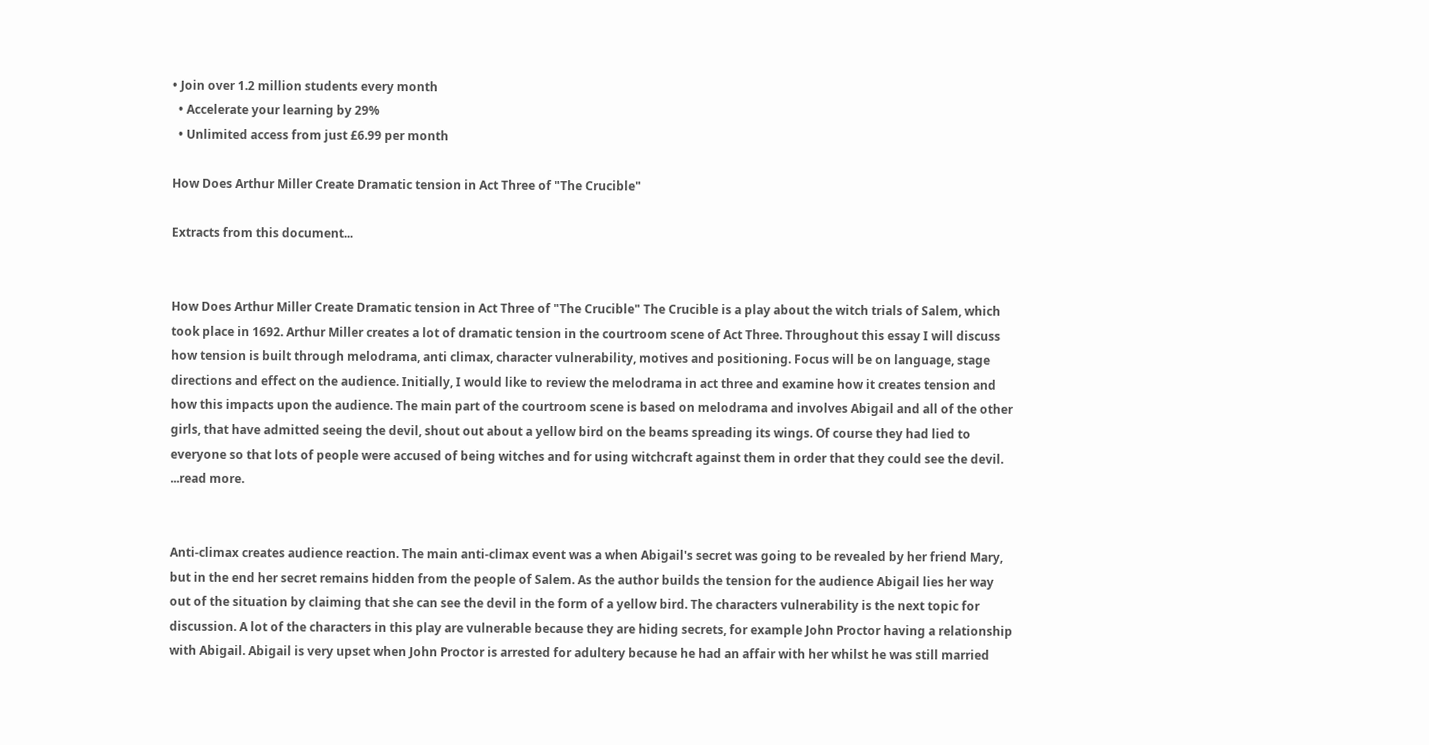• Join over 1.2 million students every month
  • Accelerate your learning by 29%
  • Unlimited access from just £6.99 per month

How Does Arthur Miller Create Dramatic tension in Act Three of "The Crucible"

Extracts from this document...


How Does Arthur Miller Create Dramatic tension in Act Three of "The Crucible" The Crucible is a play about the witch trials of Salem, which took place in 1692. Arthur Miller creates a lot of dramatic tension in the courtroom scene of Act Three. Throughout this essay I will discuss how tension is built through melodrama, anti climax, character vulnerability, motives and positioning. Focus will be on language, stage directions and effect on the audience. Initially, I would like to review the melodrama in act three and examine how it creates tension and how this impacts upon the audience. The main part of the courtroom scene is based on melodrama and involves Abigail and all of the other girls, that have admitted seeing the devil, shout out about a yellow bird on the beams spreading its wings. Of course they had lied to everyone so that lots of people were accused of being witches and for using witchcraft against them in order that they could see the devil. ...read more.


Anti-climax creates audience reaction. The main anti-climax event was a when Abigail's secret was going to be revealed by her friend Mary, but in the end her secret remains hidden from the people of Salem. As the author builds the tension for the audience Abigail lies her way out of the situation by claiming that she can see the devil in the form of a yellow bird. The characters vulnerability is the next topic for discussion. A lot of the characters in this play are vulnerable because they are hiding secrets, for example John Proctor having a relationship with Abigail. Abigail is very upset when John Proctor is arrested for adultery because he had an affair with her whilst he was still married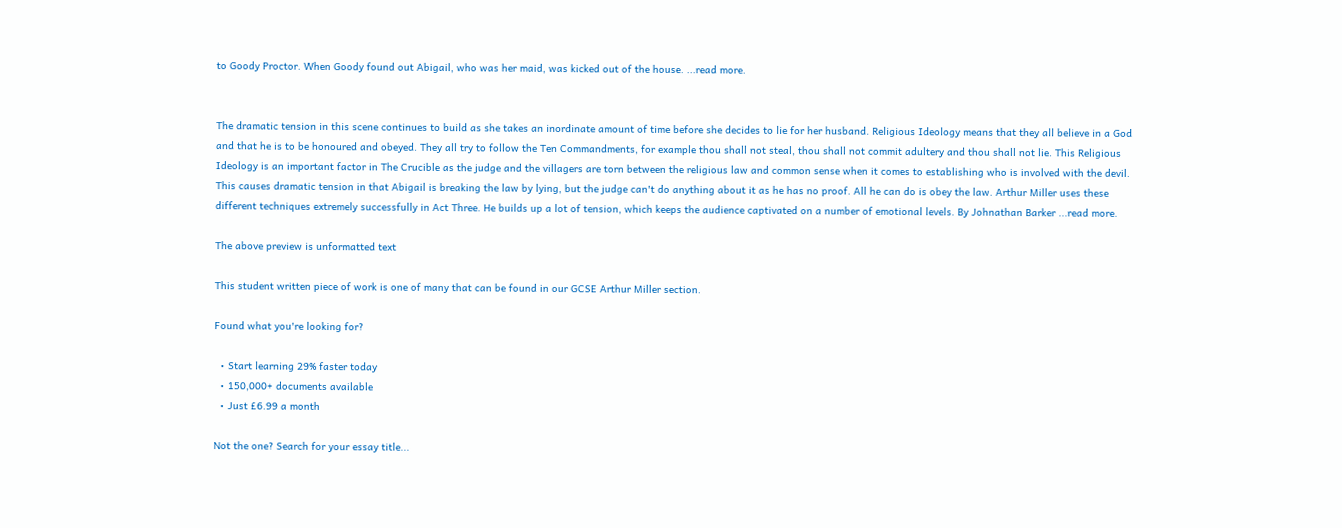to Goody Proctor. When Goody found out Abigail, who was her maid, was kicked out of the house. ...read more.


The dramatic tension in this scene continues to build as she takes an inordinate amount of time before she decides to lie for her husband. Religious Ideology means that they all believe in a God and that he is to be honoured and obeyed. They all try to follow the Ten Commandments, for example thou shall not steal, thou shall not commit adultery and thou shall not lie. This Religious Ideology is an important factor in The Crucible as the judge and the villagers are torn between the religious law and common sense when it comes to establishing who is involved with the devil. This causes dramatic tension in that Abigail is breaking the law by lying, but the judge can't do anything about it as he has no proof. All he can do is obey the law. Arthur Miller uses these different techniques extremely successfully in Act Three. He builds up a lot of tension, which keeps the audience captivated on a number of emotional levels. By Johnathan Barker ...read more.

The above preview is unformatted text

This student written piece of work is one of many that can be found in our GCSE Arthur Miller section.

Found what you're looking for?

  • Start learning 29% faster today
  • 150,000+ documents available
  • Just £6.99 a month

Not the one? Search for your essay title...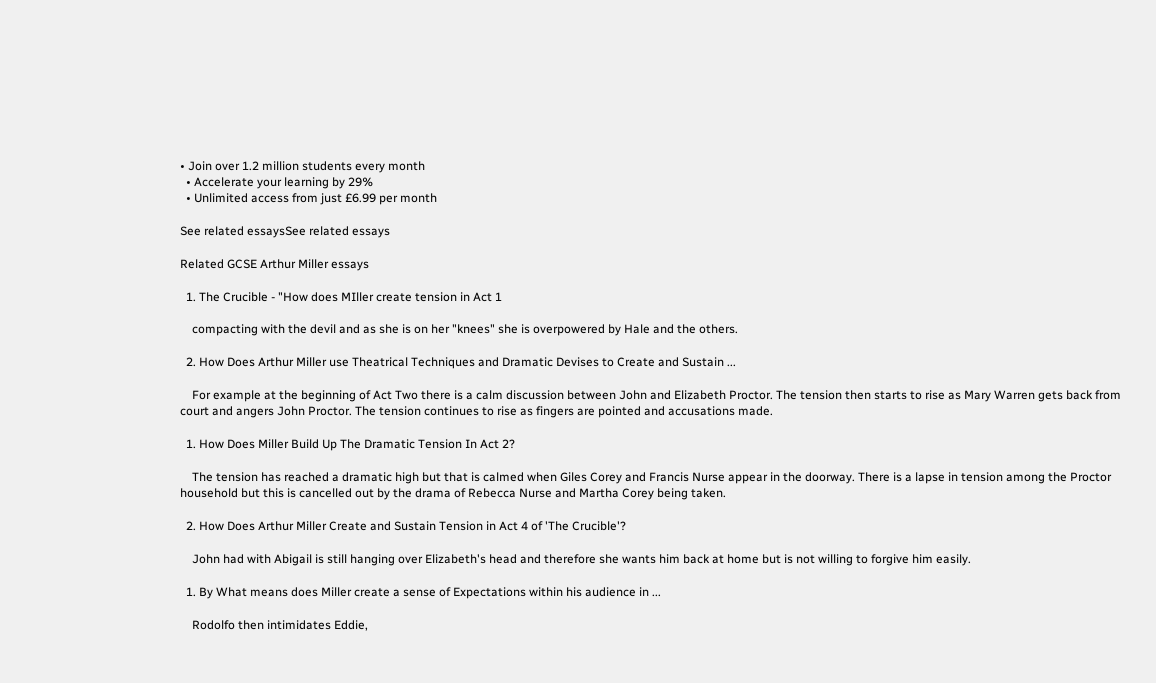• Join over 1.2 million students every month
  • Accelerate your learning by 29%
  • Unlimited access from just £6.99 per month

See related essaysSee related essays

Related GCSE Arthur Miller essays

  1. The Crucible - "How does MIller create tension in Act 1

    compacting with the devil and as she is on her "knees" she is overpowered by Hale and the others.

  2. How Does Arthur Miller use Theatrical Techniques and Dramatic Devises to Create and Sustain ...

    For example at the beginning of Act Two there is a calm discussion between John and Elizabeth Proctor. The tension then starts to rise as Mary Warren gets back from court and angers John Proctor. The tension continues to rise as fingers are pointed and accusations made.

  1. How Does Miller Build Up The Dramatic Tension In Act 2?

    The tension has reached a dramatic high but that is calmed when Giles Corey and Francis Nurse appear in the doorway. There is a lapse in tension among the Proctor household but this is cancelled out by the drama of Rebecca Nurse and Martha Corey being taken.

  2. How Does Arthur Miller Create and Sustain Tension in Act 4 of 'The Crucible'?

    John had with Abigail is still hanging over Elizabeth's head and therefore she wants him back at home but is not willing to forgive him easily.

  1. By What means does Miller create a sense of Expectations within his audience in ...

    Rodolfo then intimidates Eddie,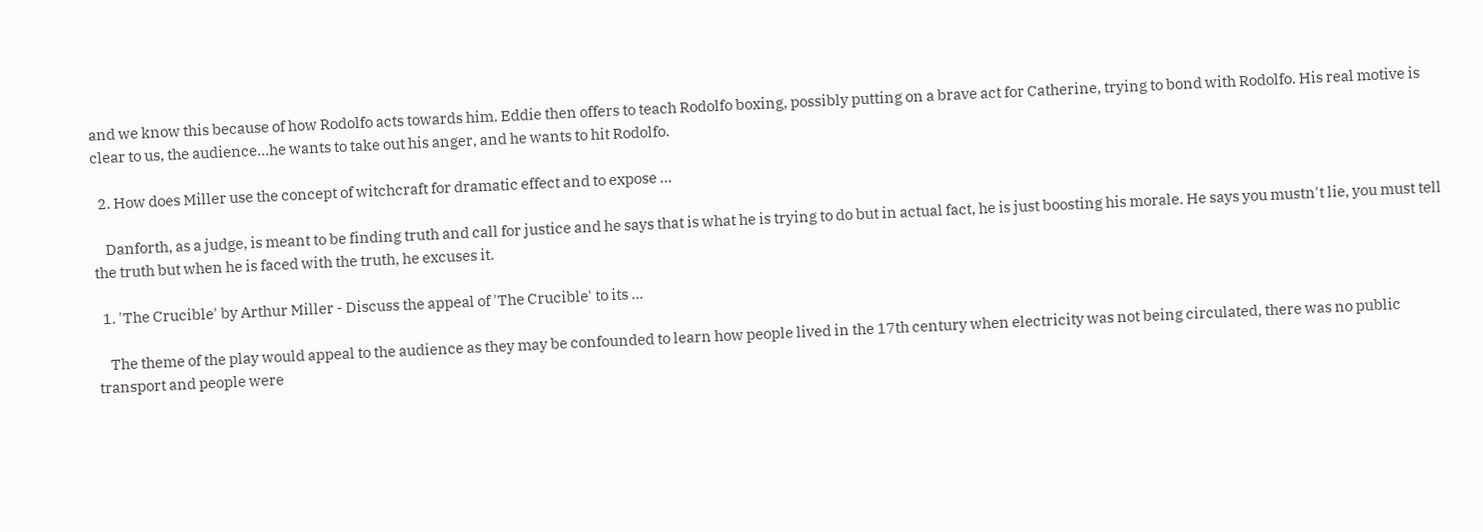and we know this because of how Rodolfo acts towards him. Eddie then offers to teach Rodolfo boxing, possibly putting on a brave act for Catherine, trying to bond with Rodolfo. His real motive is clear to us, the audience...he wants to take out his anger, and he wants to hit Rodolfo.

  2. How does Miller use the concept of witchcraft for dramatic effect and to expose ...

    Danforth, as a judge, is meant to be finding truth and call for justice and he says that is what he is trying to do but in actual fact, he is just boosting his morale. He says you mustn't lie, you must tell the truth but when he is faced with the truth, he excuses it.

  1. 'The Crucible' by Arthur Miller - Discuss the appeal of 'The Crucible' to its ...

    The theme of the play would appeal to the audience as they may be confounded to learn how people lived in the 17th century when electricity was not being circulated, there was no public transport and people were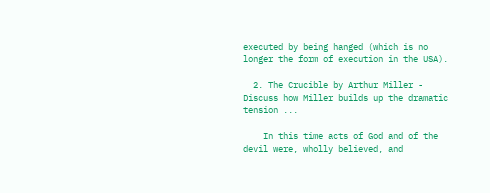executed by being hanged (which is no longer the form of execution in the USA).

  2. The Crucible by Arthur Miller - Discuss how Miller builds up the dramatic tension ...

    In this time acts of God and of the devil were, wholly believed, and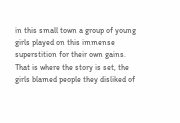in this small town a group of young girls played on this immense superstition for their own gains. That is where the story is set, the girls blamed people they disliked of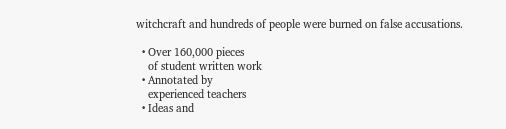witchcraft and hundreds of people were burned on false accusations.

  • Over 160,000 pieces
    of student written work
  • Annotated by
    experienced teachers
  • Ideas and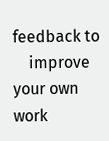feedback to
    improve your own work